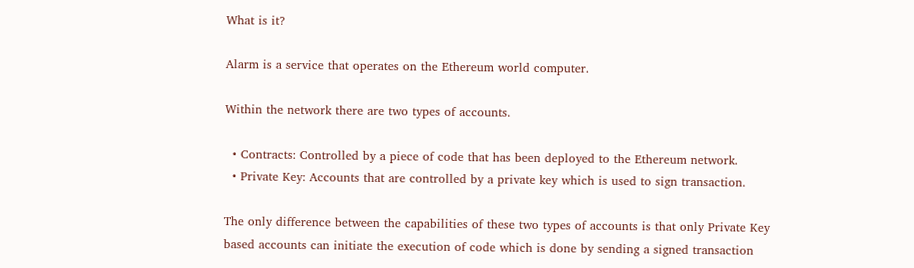What is it?

Alarm is a service that operates on the Ethereum world computer.

Within the network there are two types of accounts.

  • Contracts: Controlled by a piece of code that has been deployed to the Ethereum network.
  • Private Key: Accounts that are controlled by a private key which is used to sign transaction.

The only difference between the capabilities of these two types of accounts is that only Private Key based accounts can initiate the execution of code which is done by sending a signed transaction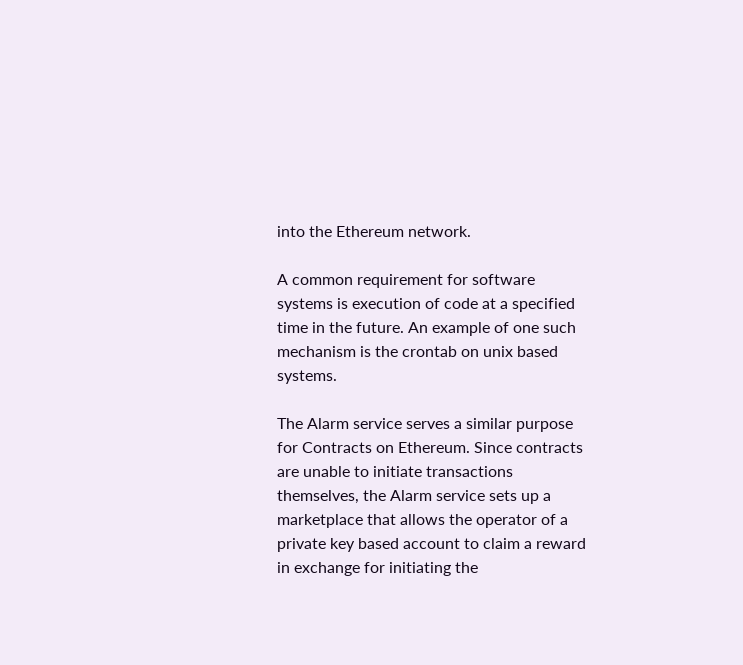into the Ethereum network.

A common requirement for software systems is execution of code at a specified time in the future. An example of one such mechanism is the crontab on unix based systems.

The Alarm service serves a similar purpose for Contracts on Ethereum. Since contracts are unable to initiate transactions themselves, the Alarm service sets up a marketplace that allows the operator of a private key based account to claim a reward in exchange for initiating the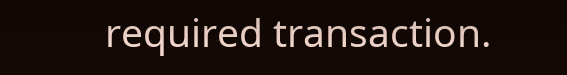required transaction.